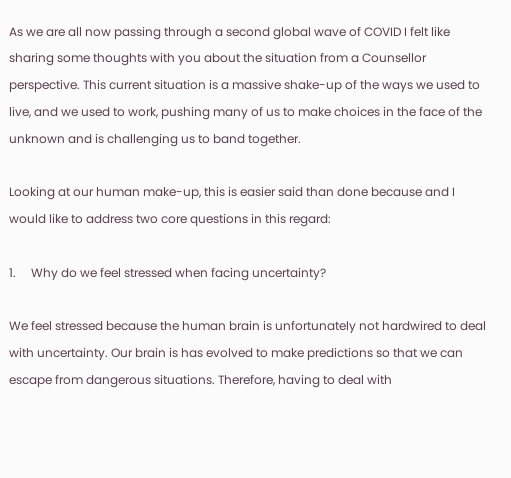As we are all now passing through a second global wave of COVID I felt like sharing some thoughts with you about the situation from a Counsellor perspective. This current situation is a massive shake-up of the ways we used to live, and we used to work, pushing many of us to make choices in the face of the unknown and is challenging us to band together.

Looking at our human make-up, this is easier said than done because and I would like to address two core questions in this regard:

1.     Why do we feel stressed when facing uncertainty?

We feel stressed because the human brain is unfortunately not hardwired to deal with uncertainty. Our brain is has evolved to make predictions so that we can escape from dangerous situations. Therefore, having to deal with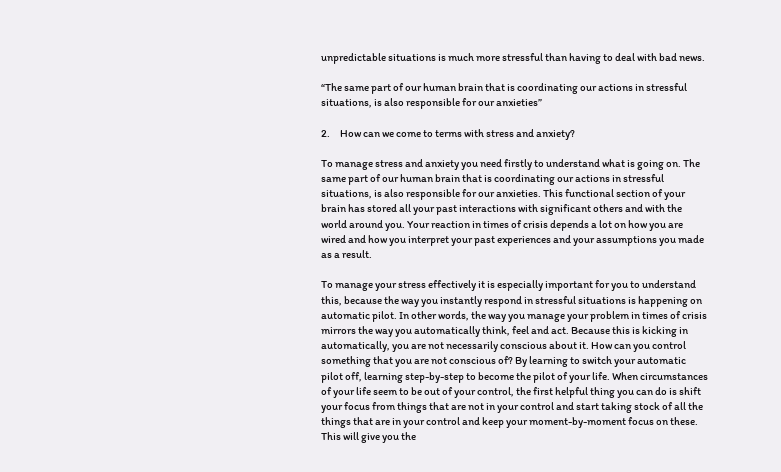unpredictable situations is much more stressful than having to deal with bad news.

“The same part of our human brain that is coordinating our actions in stressful situations, is also responsible for our anxieties”

2.     How can we come to terms with stress and anxiety?

To manage stress and anxiety you need firstly to understand what is going on. The same part of our human brain that is coordinating our actions in stressful situations, is also responsible for our anxieties. This functional section of your brain has stored all your past interactions with significant others and with the world around you. Your reaction in times of crisis depends a lot on how you are wired and how you interpret your past experiences and your assumptions you made as a result.

To manage your stress effectively it is especially important for you to understand this, because the way you instantly respond in stressful situations is happening on automatic pilot. In other words, the way you manage your problem in times of crisis mirrors the way you automatically think, feel and act. Because this is kicking in automatically, you are not necessarily conscious about it. How can you control something that you are not conscious of? By learning to switch your automatic pilot off, learning step-by-step to become the pilot of your life. When circumstances of your life seem to be out of your control, the first helpful thing you can do is shift your focus from things that are not in your control and start taking stock of all the things that are in your control and keep your moment-by-moment focus on these. This will give you the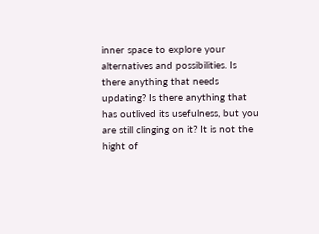inner space to explore your alternatives and possibilities. Is there anything that needs updating? Is there anything that has outlived its usefulness, but you are still clinging on it? It is not the hight of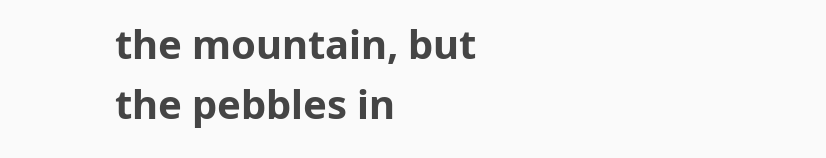the mountain, but the pebbles in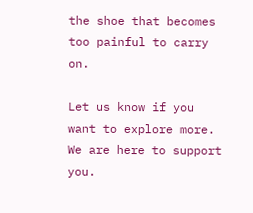the shoe that becomes too painful to carry on.

Let us know if you want to explore more. We are here to support you.